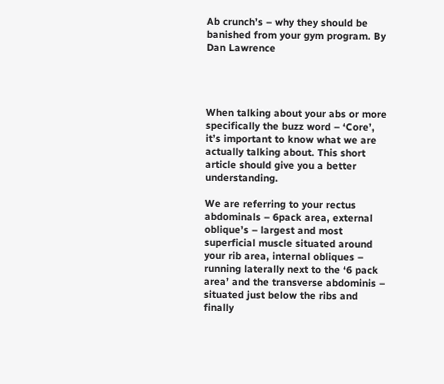Ab crunch’s – why they should be banished from your gym program. By Dan Lawrence




When talking about your abs or more specifically the buzz word – ‘Core’, it’s important to know what we are actually talking about. This short article should give you a better understanding.

We are referring to your rectus abdominals – 6pack area, external oblique’s – largest and most superficial muscle situated around your rib area, internal obliques – running laterally next to the ‘6 pack area’ and the transverse abdominis – situated just below the ribs and finally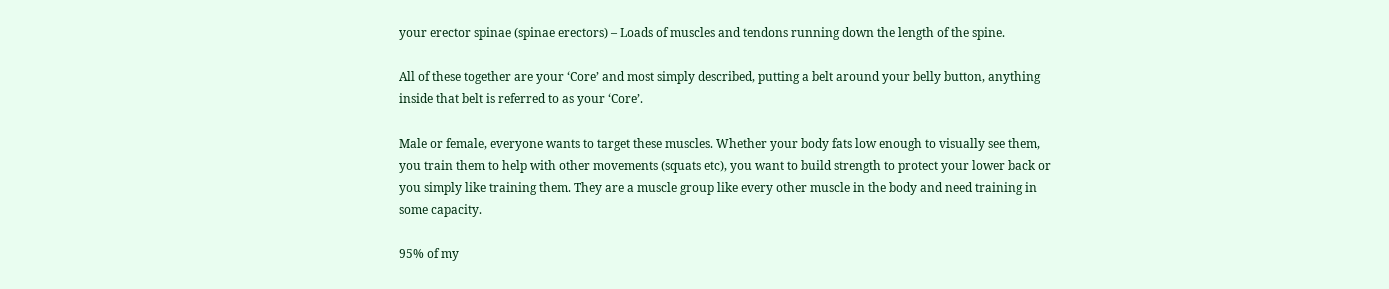your erector spinae (spinae erectors) – Loads of muscles and tendons running down the length of the spine.

All of these together are your ‘Core’ and most simply described, putting a belt around your belly button, anything inside that belt is referred to as your ‘Core’.

Male or female, everyone wants to target these muscles. Whether your body fats low enough to visually see them, you train them to help with other movements (squats etc), you want to build strength to protect your lower back or you simply like training them. They are a muscle group like every other muscle in the body and need training in some capacity.

95% of my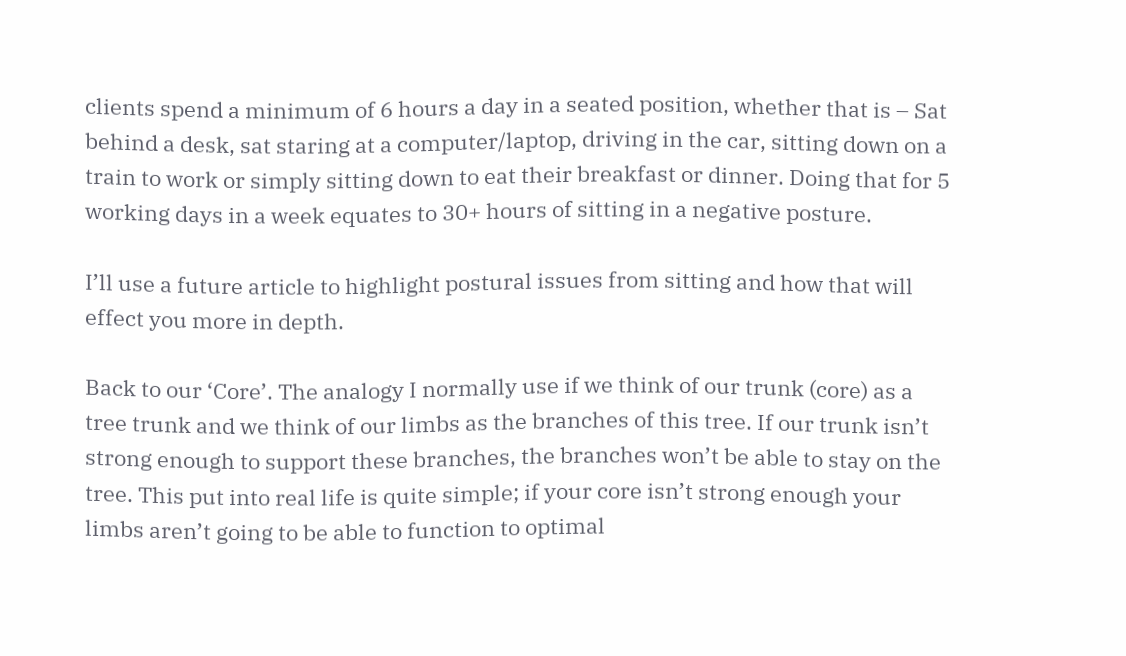clients spend a minimum of 6 hours a day in a seated position, whether that is – Sat behind a desk, sat staring at a computer/laptop, driving in the car, sitting down on a train to work or simply sitting down to eat their breakfast or dinner. Doing that for 5 working days in a week equates to 30+ hours of sitting in a negative posture.

I’ll use a future article to highlight postural issues from sitting and how that will effect you more in depth.

Back to our ‘Core’. The analogy I normally use if we think of our trunk (core) as a tree trunk and we think of our limbs as the branches of this tree. If our trunk isn’t strong enough to support these branches, the branches won’t be able to stay on the tree. This put into real life is quite simple; if your core isn’t strong enough your limbs aren’t going to be able to function to optimal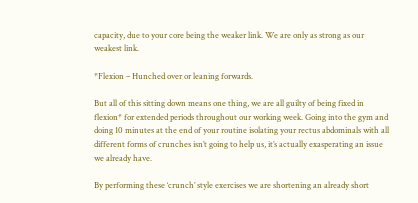capacity, due to your core being the weaker link. We are only as strong as our weakest link.

*Flexion – Hunched over or leaning forwards.

But all of this sitting down means one thing, we are all guilty of being fixed in flexion* for extended periods throughout our working week. Going into the gym and doing 10 minutes at the end of your routine isolating your rectus abdominals with all different forms of crunches isn’t going to help us, it’s actually exasperating an issue we already have.

By performing these ‘crunch’ style exercises we are shortening an already short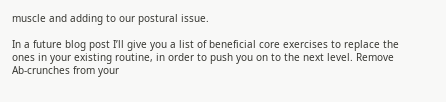muscle and adding to our postural issue.

In a future blog post I’ll give you a list of beneficial core exercises to replace the ones in your existing routine, in order to push you on to the next level. Remove Ab-crunches from your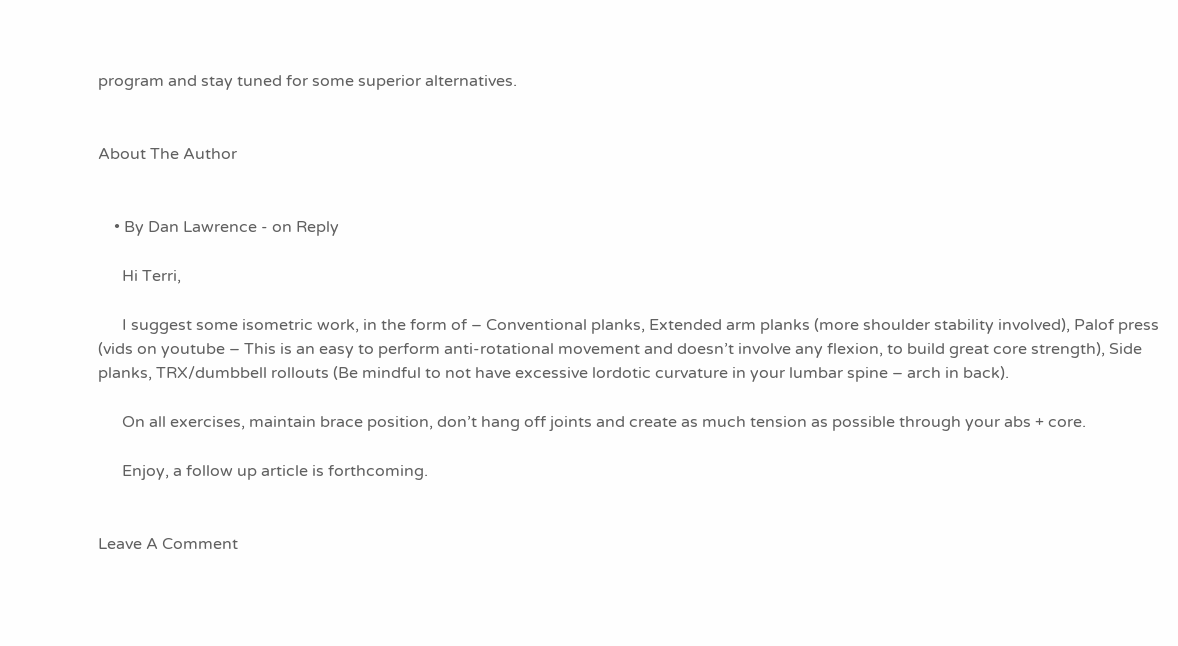program and stay tuned for some superior alternatives.


About The Author


    • By Dan Lawrence - on Reply

      Hi Terri,

      I suggest some isometric work, in the form of – Conventional planks, Extended arm planks (more shoulder stability involved), Palof press (vids on youtube – This is an easy to perform anti-rotational movement and doesn’t involve any flexion, to build great core strength), Side planks, TRX/dumbbell rollouts (Be mindful to not have excessive lordotic curvature in your lumbar spine – arch in back).

      On all exercises, maintain brace position, don’t hang off joints and create as much tension as possible through your abs + core.

      Enjoy, a follow up article is forthcoming.


Leave A Comment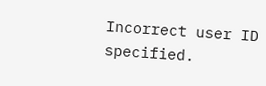Incorrect user ID specified.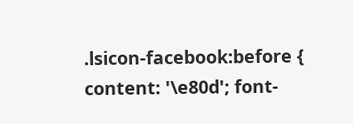.lsicon-facebook:before { content: '\e80d'; font-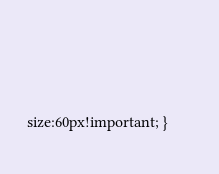size:60px!important; }